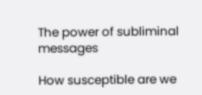The power of subliminal messages

How susceptible are we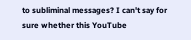to subliminal messages? I can't say for sure whether this YouTube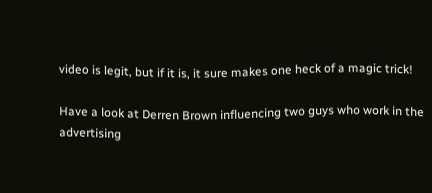video is legit, but if it is, it sure makes one heck of a magic trick!

Have a look at Derren Brown influencing two guys who work in the advertising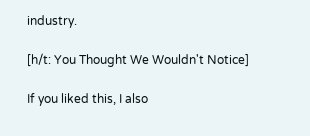industry.

[h/t: You Thought We Wouldn't Notice]

If you liked this, I also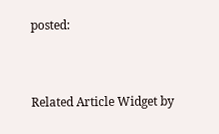posted:


Related Article Widget by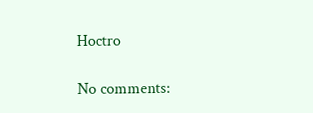Hoctro

No comments: